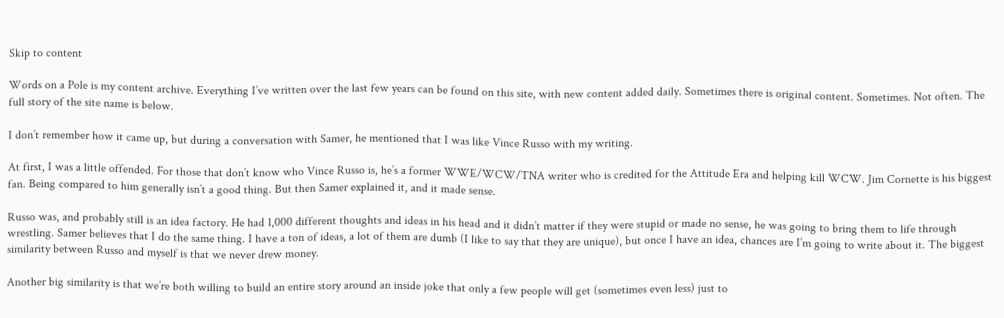Skip to content

Words on a Pole is my content archive. Everything I’ve written over the last few years can be found on this site, with new content added daily. Sometimes there is original content. Sometimes. Not often. The full story of the site name is below.

I don’t remember how it came up, but during a conversation with Samer, he mentioned that I was like Vince Russo with my writing.

At first, I was a little offended. For those that don’t know who Vince Russo is, he’s a former WWE/WCW/TNA writer who is credited for the Attitude Era and helping kill WCW. Jim Cornette is his biggest fan. Being compared to him generally isn’t a good thing. But then Samer explained it, and it made sense.

Russo was, and probably still is an idea factory. He had 1,000 different thoughts and ideas in his head and it didn’t matter if they were stupid or made no sense, he was going to bring them to life through wrestling. Samer believes that I do the same thing. I have a ton of ideas, a lot of them are dumb (I like to say that they are unique), but once I have an idea, chances are I’m going to write about it. The biggest similarity between Russo and myself is that we never drew money.

Another big similarity is that we’re both willing to build an entire story around an inside joke that only a few people will get (sometimes even less) just to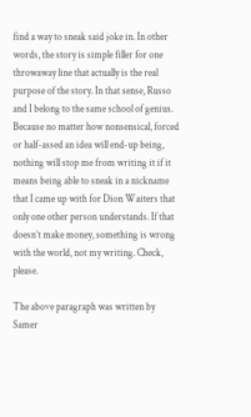find a way to sneak said joke in. In other words, the story is simple filler for one throwaway line that actually is the real purpose of the story. In that sense, Russo and I belong to the same school of genius. Because no matter how nonsensical, forced or half-assed an idea will end-up being, nothing will stop me from writing it if it means being able to sneak in a nickname that I came up with for Dion Waiters that only one other person understands. If that doesn’t make money, something is wrong with the world, not my writing. Check, please.

The above paragraph was written by Samer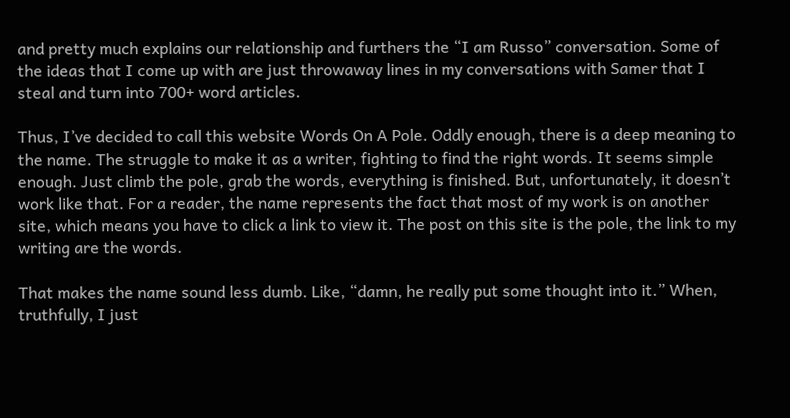and pretty much explains our relationship and furthers the “I am Russo” conversation. Some of the ideas that I come up with are just throwaway lines in my conversations with Samer that I steal and turn into 700+ word articles.

Thus, I’ve decided to call this website Words On A Pole. Oddly enough, there is a deep meaning to the name. The struggle to make it as a writer, fighting to find the right words. It seems simple enough. Just climb the pole, grab the words, everything is finished. But, unfortunately, it doesn’t work like that. For a reader, the name represents the fact that most of my work is on another site, which means you have to click a link to view it. The post on this site is the pole, the link to my writing are the words.

That makes the name sound less dumb. Like, “damn, he really put some thought into it.” When, truthfully, I just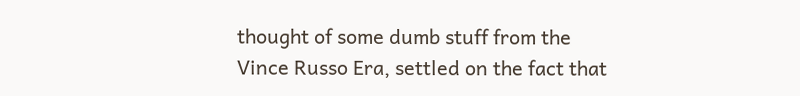thought of some dumb stuff from the Vince Russo Era, settled on the fact that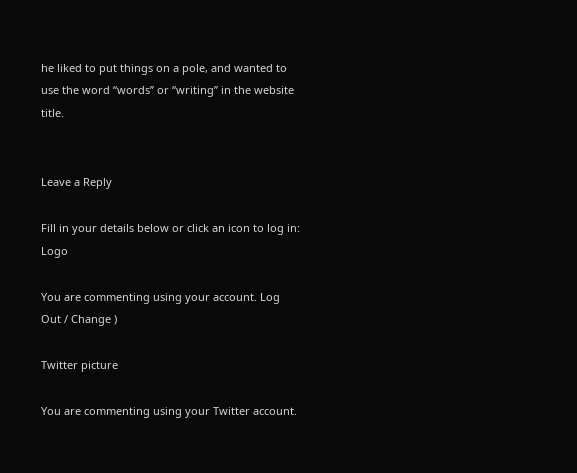he liked to put things on a pole, and wanted to use the word “words” or “writing” in the website title.


Leave a Reply

Fill in your details below or click an icon to log in: Logo

You are commenting using your account. Log Out / Change )

Twitter picture

You are commenting using your Twitter account.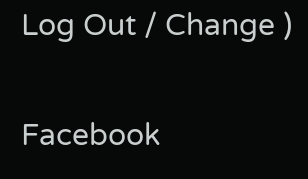Log Out / Change )

Facebook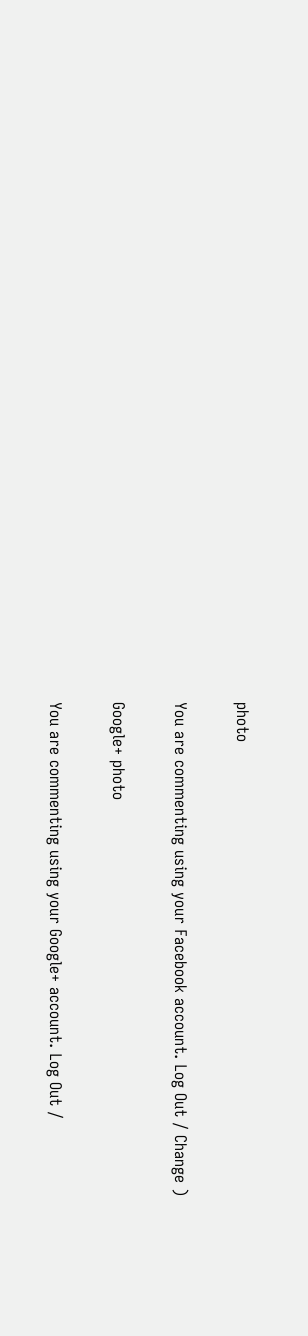photo

You are commenting using your Facebook account. Log Out / Change )

Google+ photo

You are commenting using your Google+ account. Log Out /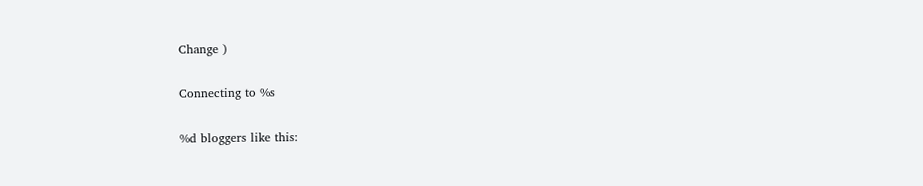Change )

Connecting to %s

%d bloggers like this: